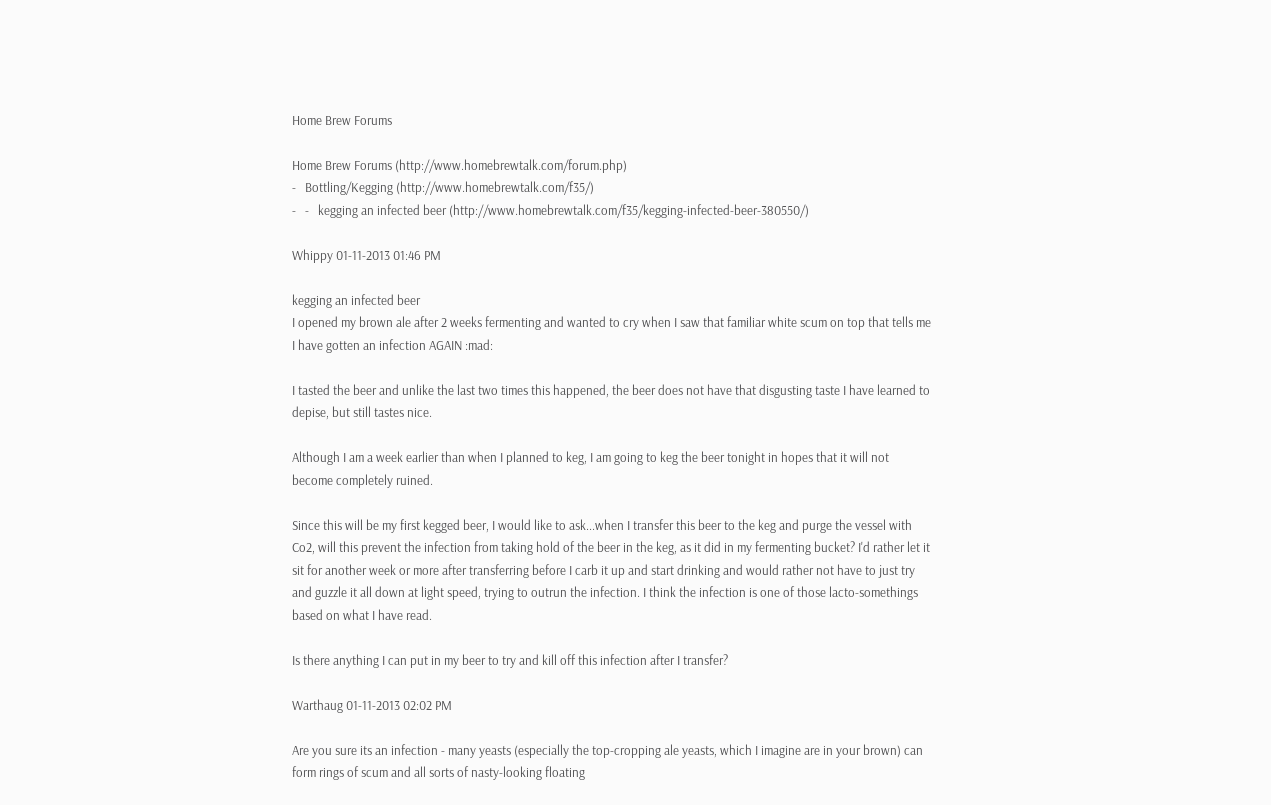Home Brew Forums

Home Brew Forums (http://www.homebrewtalk.com/forum.php)
-   Bottling/Kegging (http://www.homebrewtalk.com/f35/)
-   -   kegging an infected beer (http://www.homebrewtalk.com/f35/kegging-infected-beer-380550/)

Whippy 01-11-2013 01:46 PM

kegging an infected beer
I opened my brown ale after 2 weeks fermenting and wanted to cry when I saw that familiar white scum on top that tells me I have gotten an infection AGAIN :mad:

I tasted the beer and unlike the last two times this happened, the beer does not have that disgusting taste I have learned to depise, but still tastes nice.

Although I am a week earlier than when I planned to keg, I am going to keg the beer tonight in hopes that it will not become completely ruined.

Since this will be my first kegged beer, I would like to ask...when I transfer this beer to the keg and purge the vessel with Co2, will this prevent the infection from taking hold of the beer in the keg, as it did in my fermenting bucket? I'd rather let it sit for another week or more after transferring before I carb it up and start drinking and would rather not have to just try and guzzle it all down at light speed, trying to outrun the infection. I think the infection is one of those lacto-somethings based on what I have read.

Is there anything I can put in my beer to try and kill off this infection after I transfer?

Warthaug 01-11-2013 02:02 PM

Are you sure its an infection - many yeasts (especially the top-cropping ale yeasts, which I imagine are in your brown) can form rings of scum and all sorts of nasty-looking floating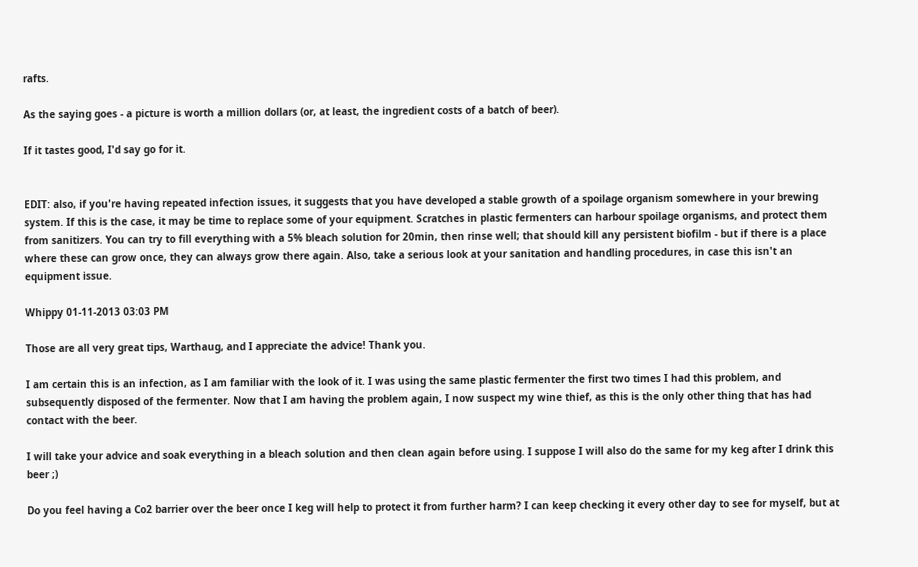rafts.

As the saying goes - a picture is worth a million dollars (or, at least, the ingredient costs of a batch of beer).

If it tastes good, I'd say go for it.


EDIT: also, if you're having repeated infection issues, it suggests that you have developed a stable growth of a spoilage organism somewhere in your brewing system. If this is the case, it may be time to replace some of your equipment. Scratches in plastic fermenters can harbour spoilage organisms, and protect them from sanitizers. You can try to fill everything with a 5% bleach solution for 20min, then rinse well; that should kill any persistent biofilm - but if there is a place where these can grow once, they can always grow there again. Also, take a serious look at your sanitation and handling procedures, in case this isn't an equipment issue.

Whippy 01-11-2013 03:03 PM

Those are all very great tips, Warthaug, and I appreciate the advice! Thank you.

I am certain this is an infection, as I am familiar with the look of it. I was using the same plastic fermenter the first two times I had this problem, and subsequently disposed of the fermenter. Now that I am having the problem again, I now suspect my wine thief, as this is the only other thing that has had contact with the beer.

I will take your advice and soak everything in a bleach solution and then clean again before using. I suppose I will also do the same for my keg after I drink this beer ;)

Do you feel having a Co2 barrier over the beer once I keg will help to protect it from further harm? I can keep checking it every other day to see for myself, but at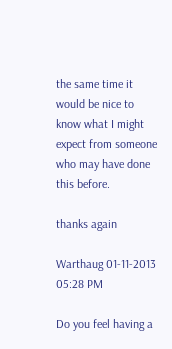the same time it would be nice to know what I might expect from someone who may have done this before.

thanks again

Warthaug 01-11-2013 05:28 PM

Do you feel having a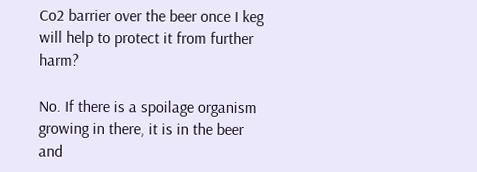Co2 barrier over the beer once I keg will help to protect it from further harm?

No. If there is a spoilage organism growing in there, it is in the beer and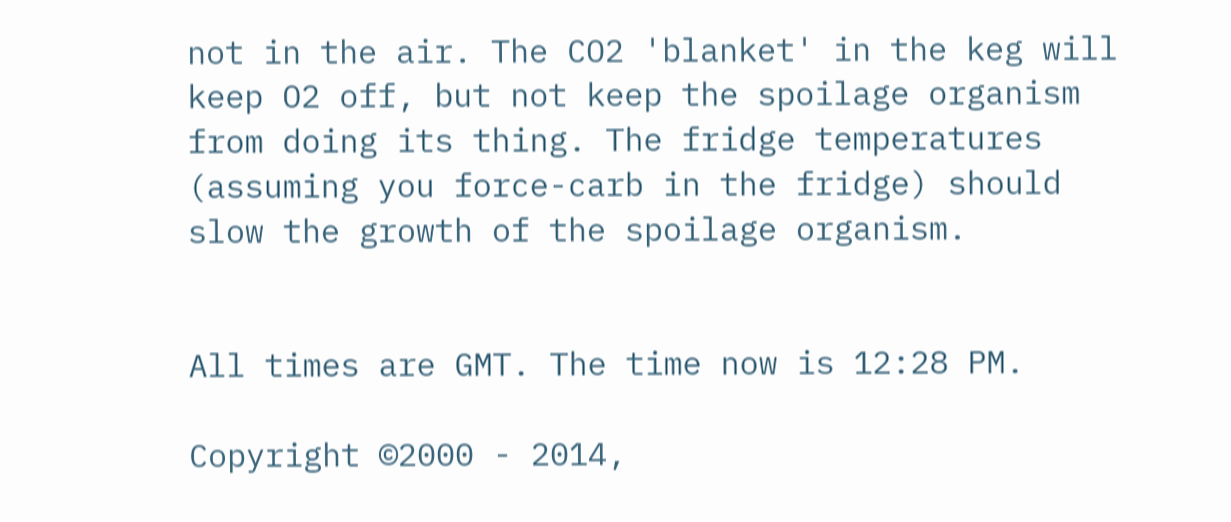not in the air. The CO2 'blanket' in the keg will keep O2 off, but not keep the spoilage organism from doing its thing. The fridge temperatures (assuming you force-carb in the fridge) should slow the growth of the spoilage organism.


All times are GMT. The time now is 12:28 PM.

Copyright ©2000 - 2014,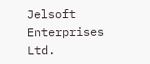Jelsoft Enterprises Ltd.